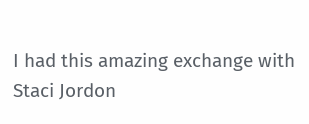I had this amazing exchange with Staci Jordon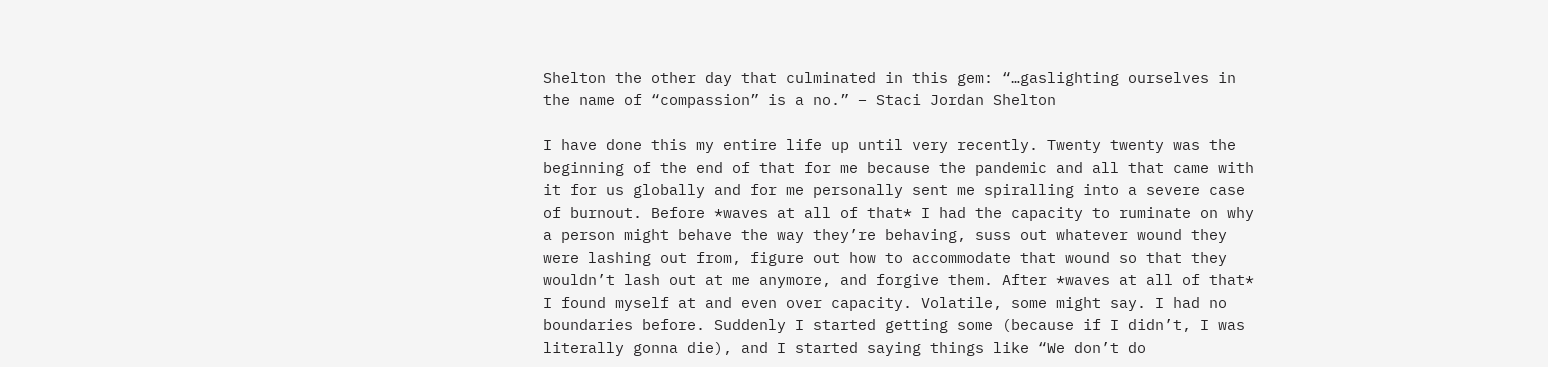Shelton the other day that culminated in this gem: “…gaslighting ourselves in the name of “compassion” is a no.” – Staci Jordan Shelton

I have done this my entire life up until very recently. Twenty twenty was the beginning of the end of that for me because the pandemic and all that came with it for us globally and for me personally sent me spiralling into a severe case of burnout. Before *waves at all of that* I had the capacity to ruminate on why a person might behave the way they’re behaving, suss out whatever wound they were lashing out from, figure out how to accommodate that wound so that they wouldn’t lash out at me anymore, and forgive them. After *waves at all of that* I found myself at and even over capacity. Volatile, some might say. I had no boundaries before. Suddenly I started getting some (because if I didn’t, I was literally gonna die), and I started saying things like “We don’t do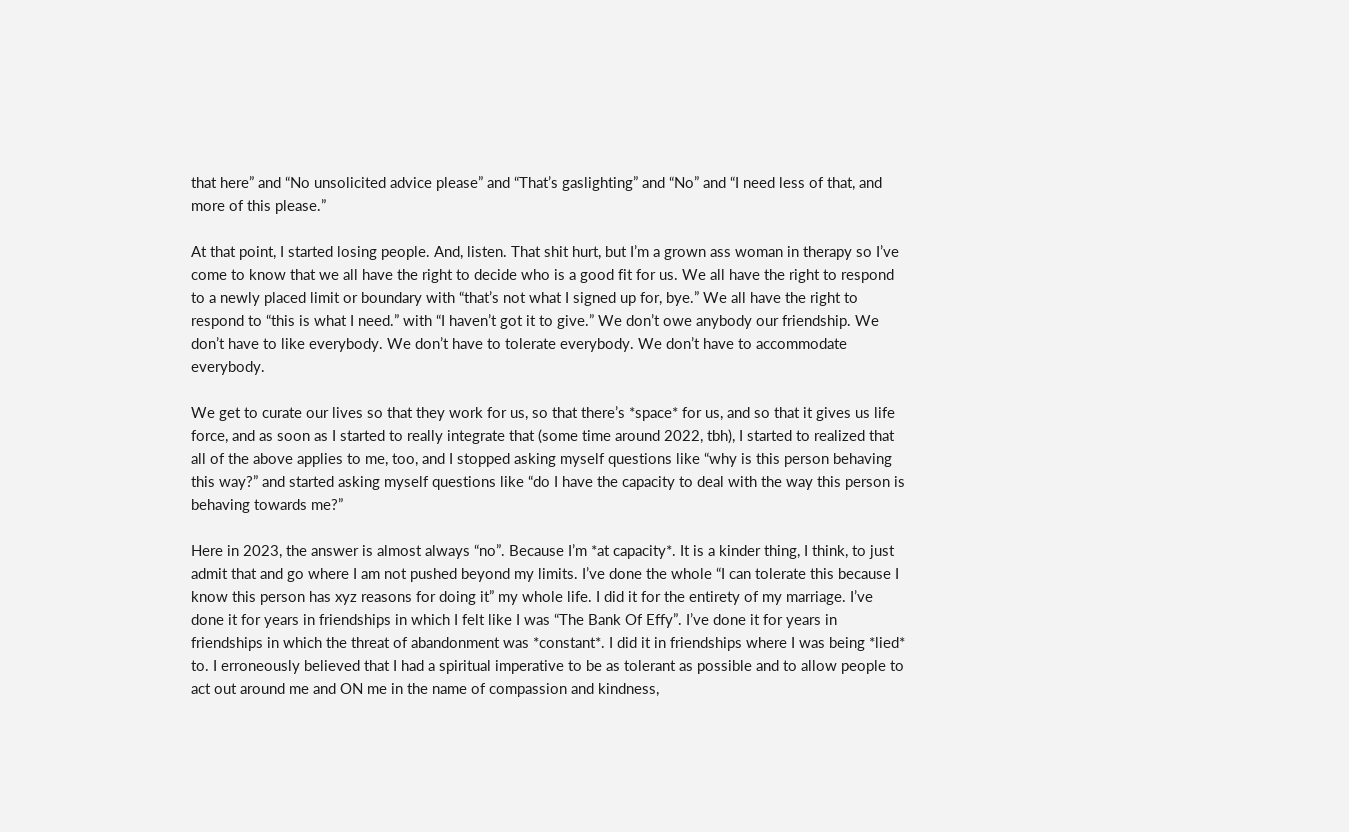that here” and “No unsolicited advice please” and “That’s gaslighting” and “No” and “I need less of that, and more of this please.”

At that point, I started losing people. And, listen. That shit hurt, but I’m a grown ass woman in therapy so I’ve come to know that we all have the right to decide who is a good fit for us. We all have the right to respond to a newly placed limit or boundary with “that’s not what I signed up for, bye.” We all have the right to respond to “this is what I need.” with “I haven’t got it to give.” We don’t owe anybody our friendship. We don’t have to like everybody. We don’t have to tolerate everybody. We don’t have to accommodate everybody.

We get to curate our lives so that they work for us, so that there’s *space* for us, and so that it gives us life force, and as soon as I started to really integrate that (some time around 2022, tbh), I started to realized that all of the above applies to me, too, and I stopped asking myself questions like “why is this person behaving this way?” and started asking myself questions like “do I have the capacity to deal with the way this person is behaving towards me?”

Here in 2023, the answer is almost always “no”. Because I’m *at capacity*. It is a kinder thing, I think, to just admit that and go where I am not pushed beyond my limits. I’ve done the whole “I can tolerate this because I know this person has xyz reasons for doing it” my whole life. I did it for the entirety of my marriage. I’ve done it for years in friendships in which I felt like I was “The Bank Of Effy”. I’ve done it for years in friendships in which the threat of abandonment was *constant*. I did it in friendships where I was being *lied* to. I erroneously believed that I had a spiritual imperative to be as tolerant as possible and to allow people to act out around me and ON me in the name of compassion and kindness,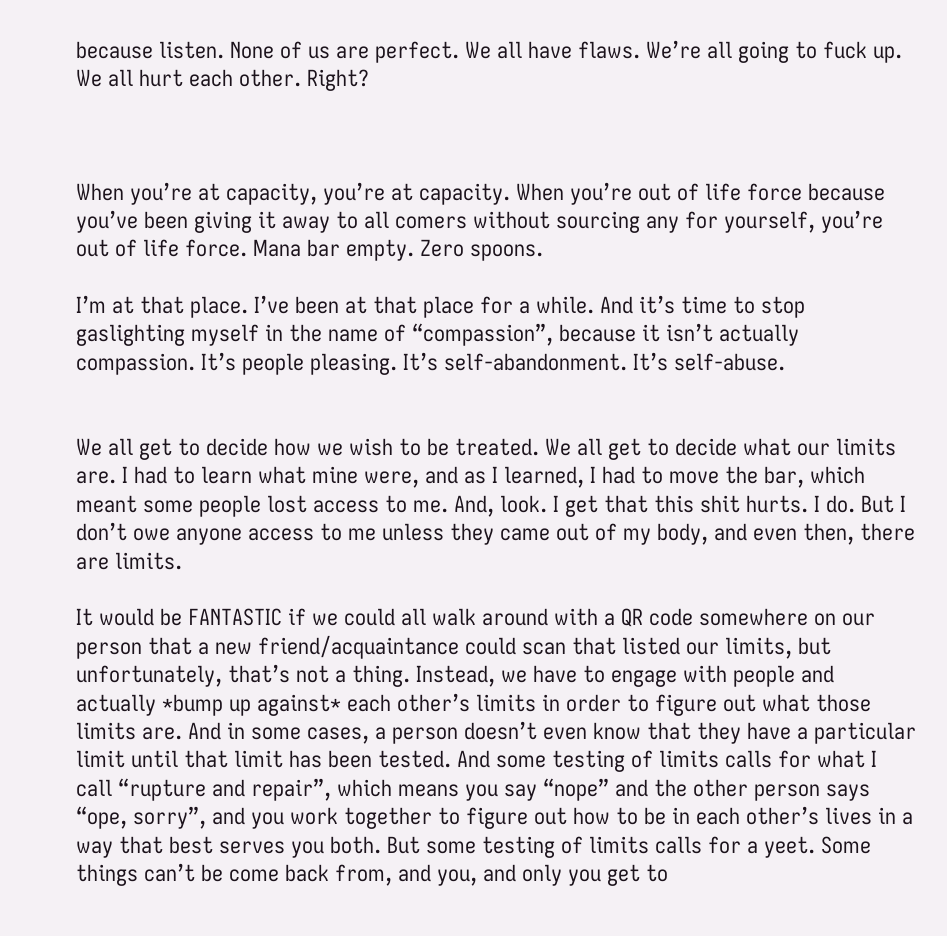because listen. None of us are perfect. We all have flaws. We’re all going to fuck up. We all hurt each other. Right?



When you’re at capacity, you’re at capacity. When you’re out of life force because you’ve been giving it away to all comers without sourcing any for yourself, you’re out of life force. Mana bar empty. Zero spoons.

I’m at that place. I’ve been at that place for a while. And it’s time to stop gaslighting myself in the name of “compassion”, because it isn’t actually compassion. It’s people pleasing. It’s self-abandonment. It’s self-abuse.


We all get to decide how we wish to be treated. We all get to decide what our limits are. I had to learn what mine were, and as I learned, I had to move the bar, which meant some people lost access to me. And, look. I get that this shit hurts. I do. But I don’t owe anyone access to me unless they came out of my body, and even then, there are limits.

It would be FANTASTIC if we could all walk around with a QR code somewhere on our person that a new friend/acquaintance could scan that listed our limits, but unfortunately, that’s not a thing. Instead, we have to engage with people and actually *bump up against* each other’s limits in order to figure out what those limits are. And in some cases, a person doesn’t even know that they have a particular limit until that limit has been tested. And some testing of limits calls for what I call “rupture and repair”, which means you say “nope” and the other person says “ope, sorry”, and you work together to figure out how to be in each other’s lives in a way that best serves you both. But some testing of limits calls for a yeet. Some things can’t be come back from, and you, and only you get to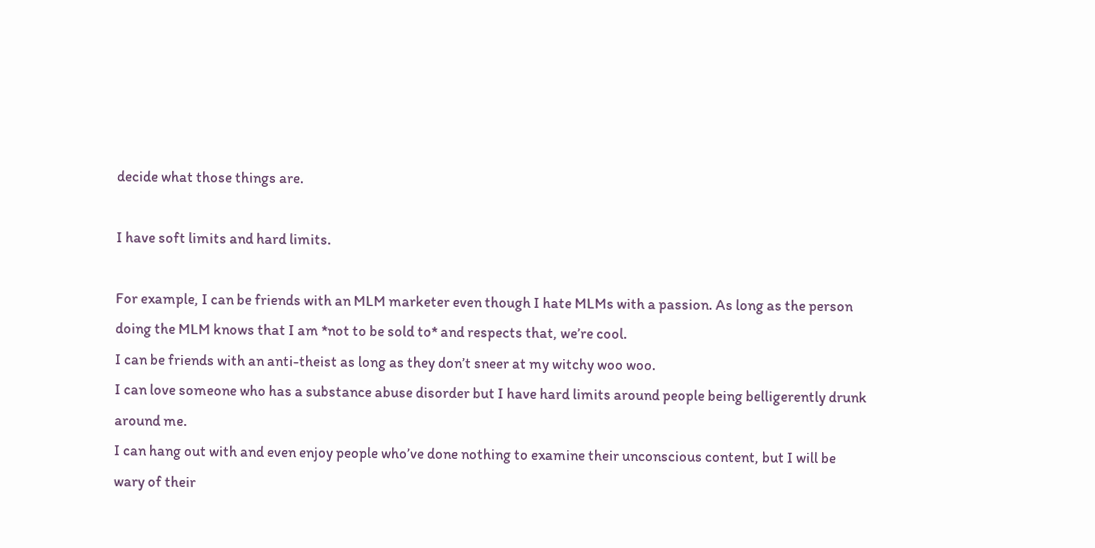decide what those things are.

I have soft limits and hard limits.

For example, I can be friends with an MLM marketer even though I hate MLMs with a passion. As long as the person doing the MLM knows that I am *not to be sold to* and respects that, we’re cool.
I can be friends with an anti-theist as long as they don’t sneer at my witchy woo woo.
I can love someone who has a substance abuse disorder but I have hard limits around people being belligerently drunk around me.
I can hang out with and even enjoy people who’ve done nothing to examine their unconscious content, but I will be wary of their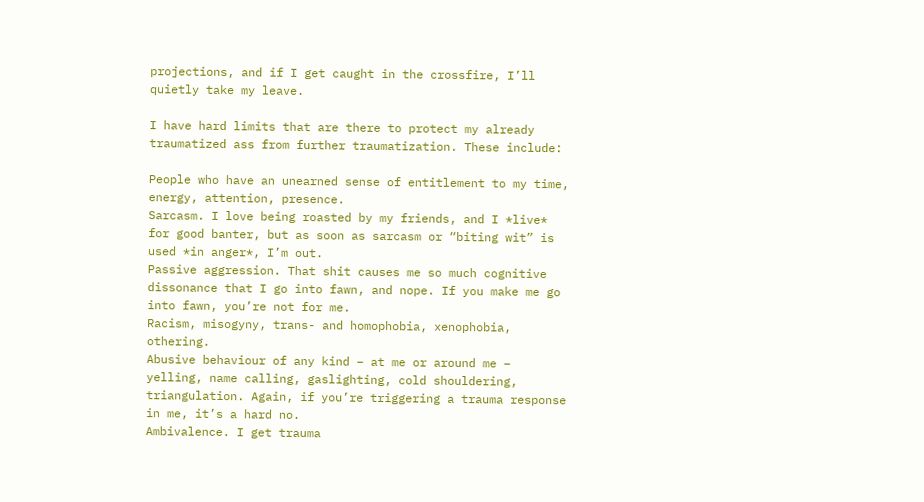projections, and if I get caught in the crossfire, I’ll quietly take my leave.

I have hard limits that are there to protect my already traumatized ass from further traumatization. These include:

People who have an unearned sense of entitlement to my time, energy, attention, presence.
Sarcasm. I love being roasted by my friends, and I *live* for good banter, but as soon as sarcasm or “biting wit” is used *in anger*, I’m out.
Passive aggression. That shit causes me so much cognitive dissonance that I go into fawn, and nope. If you make me go into fawn, you’re not for me.
Racism, misogyny, trans- and homophobia, xenophobia, othering.
Abusive behaviour of any kind – at me or around me – yelling, name calling, gaslighting, cold shouldering, triangulation. Again, if you’re triggering a trauma response in me, it’s a hard no.
Ambivalence. I get trauma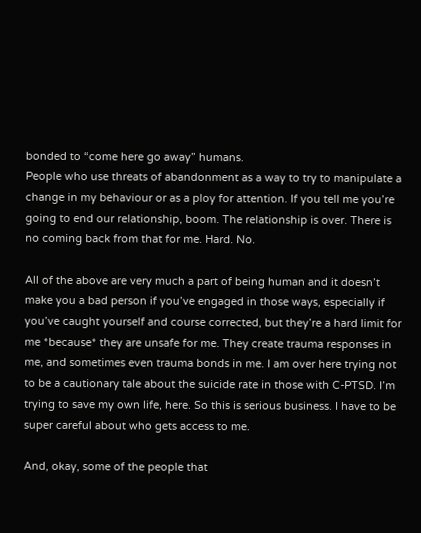bonded to “come here go away” humans.
People who use threats of abandonment as a way to try to manipulate a change in my behaviour or as a ploy for attention. If you tell me you’re going to end our relationship, boom. The relationship is over. There is no coming back from that for me. Hard. No.

All of the above are very much a part of being human and it doesn’t make you a bad person if you’ve engaged in those ways, especially if you’ve caught yourself and course corrected, but they’re a hard limit for me *because* they are unsafe for me. They create trauma responses in me, and sometimes even trauma bonds in me. I am over here trying not to be a cautionary tale about the suicide rate in those with C-PTSD. I’m trying to save my own life, here. So this is serious business. I have to be super careful about who gets access to me.

And, okay, some of the people that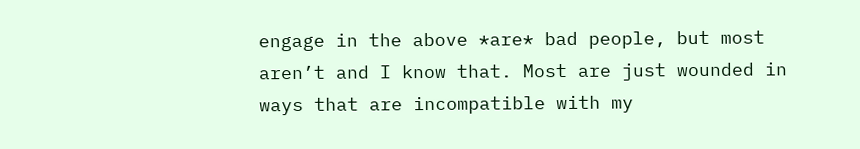engage in the above *are* bad people, but most aren’t and I know that. Most are just wounded in ways that are incompatible with my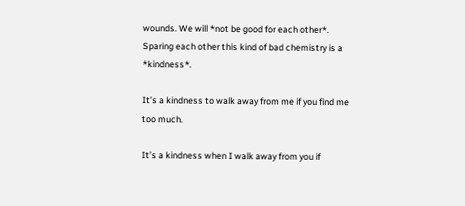wounds. We will *not be good for each other*. Sparing each other this kind of bad chemistry is a *kindness*.

It’s a kindness to walk away from me if you find me too much.

It’s a kindness when I walk away from you if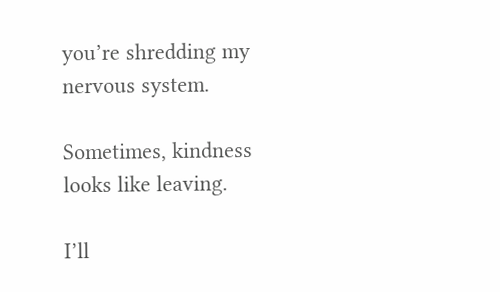you’re shredding my nervous system.

Sometimes, kindness looks like leaving.

I’ll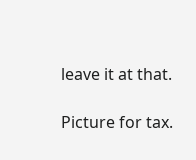leave it at that.

Picture for tax.